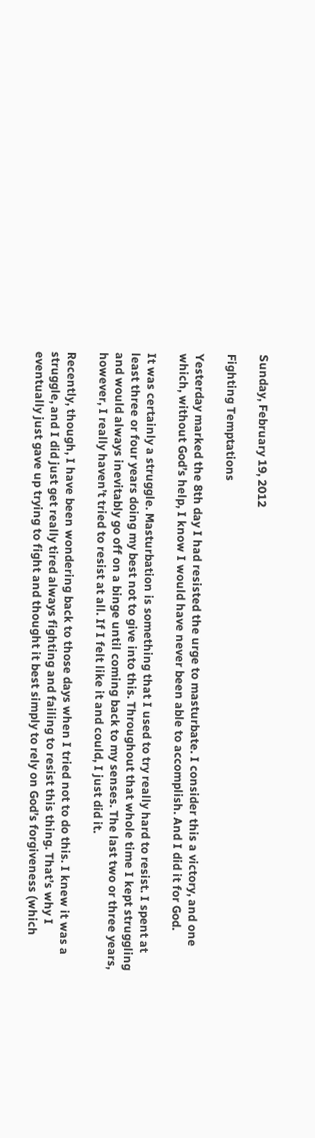Sunday, February 19, 2012

Fighting Temptations

Yesterday marked the 8th day I had resisted the urge to masturbate. I consider this a victory, and one which, without God’s help, I know I would have never been able to accomplish. And I did it for God.

It was certainly a struggle. Masturbation is something that I used to try really hard to resist. I spent at least three or four years doing my best not to give into this. Throughout that whole time I kept struggling and would always inevitably go off on a binge until coming back to my senses. The last two or three years, however, I really haven’t tried to resist at all. If I felt like it and could, I just did it.

Recently, though, I have been wondering back to those days when I tried not to do this. I knew it was a struggle, and I did just get really tired always fighting and failing to resist this thing. That’s why I eventually just gave up trying to fight and thought it best simply to rely on God’s forgiveness (which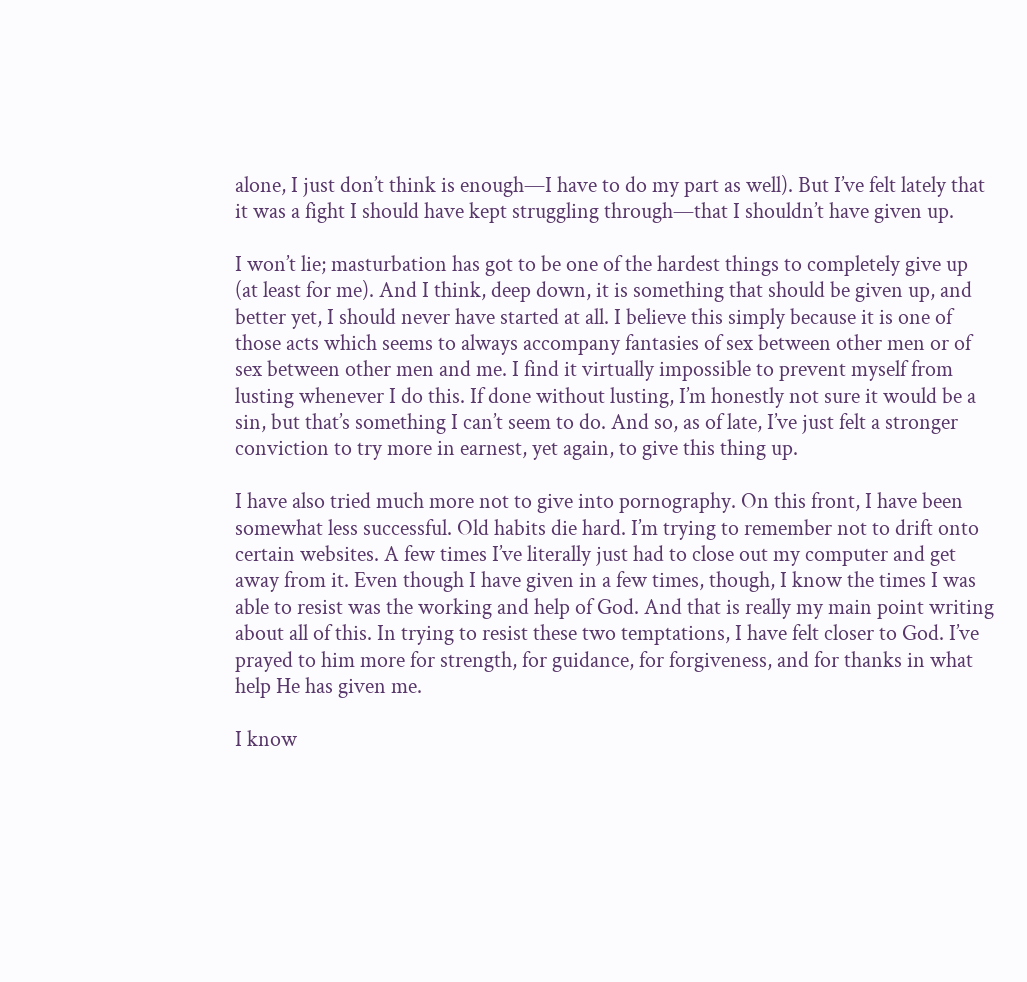alone, I just don’t think is enough—I have to do my part as well). But I’ve felt lately that it was a fight I should have kept struggling through—that I shouldn’t have given up.

I won’t lie; masturbation has got to be one of the hardest things to completely give up (at least for me). And I think, deep down, it is something that should be given up, and better yet, I should never have started at all. I believe this simply because it is one of those acts which seems to always accompany fantasies of sex between other men or of sex between other men and me. I find it virtually impossible to prevent myself from lusting whenever I do this. If done without lusting, I’m honestly not sure it would be a sin, but that’s something I can’t seem to do. And so, as of late, I’ve just felt a stronger conviction to try more in earnest, yet again, to give this thing up.

I have also tried much more not to give into pornography. On this front, I have been somewhat less successful. Old habits die hard. I’m trying to remember not to drift onto certain websites. A few times I’ve literally just had to close out my computer and get away from it. Even though I have given in a few times, though, I know the times I was able to resist was the working and help of God. And that is really my main point writing about all of this. In trying to resist these two temptations, I have felt closer to God. I’ve prayed to him more for strength, for guidance, for forgiveness, and for thanks in what help He has given me.

I know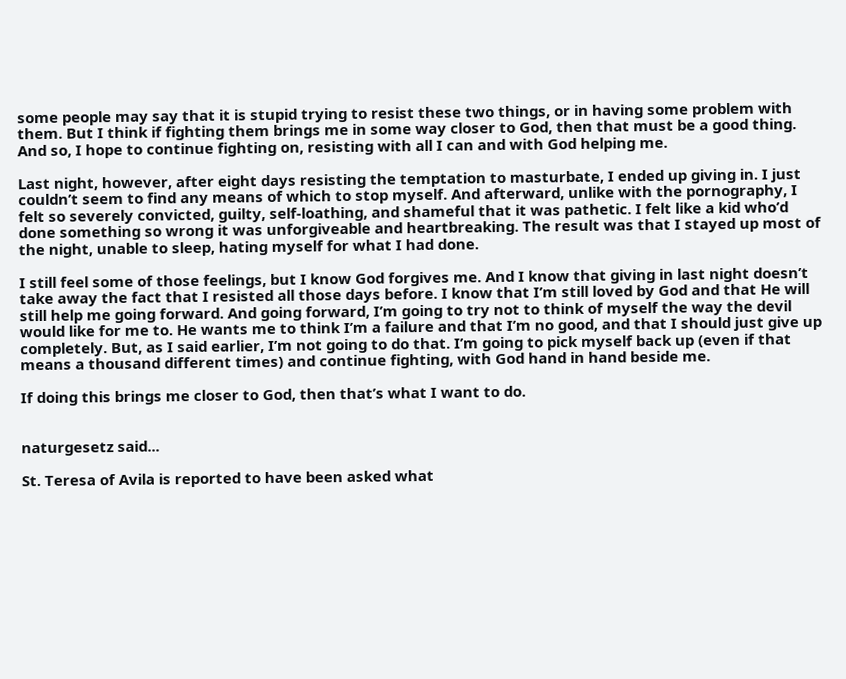some people may say that it is stupid trying to resist these two things, or in having some problem with them. But I think if fighting them brings me in some way closer to God, then that must be a good thing. And so, I hope to continue fighting on, resisting with all I can and with God helping me.

Last night, however, after eight days resisting the temptation to masturbate, I ended up giving in. I just couldn’t seem to find any means of which to stop myself. And afterward, unlike with the pornography, I felt so severely convicted, guilty, self-loathing, and shameful that it was pathetic. I felt like a kid who’d done something so wrong it was unforgiveable and heartbreaking. The result was that I stayed up most of the night, unable to sleep, hating myself for what I had done.

I still feel some of those feelings, but I know God forgives me. And I know that giving in last night doesn’t take away the fact that I resisted all those days before. I know that I’m still loved by God and that He will still help me going forward. And going forward, I’m going to try not to think of myself the way the devil would like for me to. He wants me to think I’m a failure and that I’m no good, and that I should just give up completely. But, as I said earlier, I’m not going to do that. I’m going to pick myself back up (even if that means a thousand different times) and continue fighting, with God hand in hand beside me.

If doing this brings me closer to God, then that’s what I want to do.


naturgesetz said...

St. Teresa of Avila is reported to have been asked what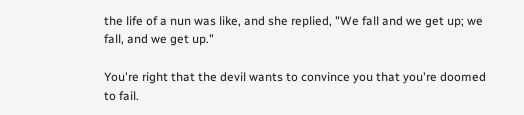the life of a nun was like, and she replied, "We fall and we get up; we fall, and we get up."

You're right that the devil wants to convince you that you're doomed to fail.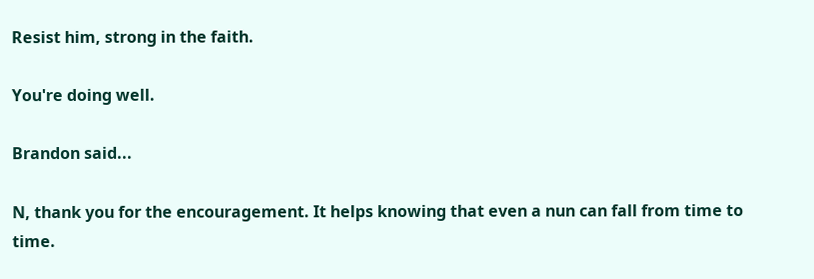Resist him, strong in the faith.

You're doing well.

Brandon said...

N, thank you for the encouragement. It helps knowing that even a nun can fall from time to time.